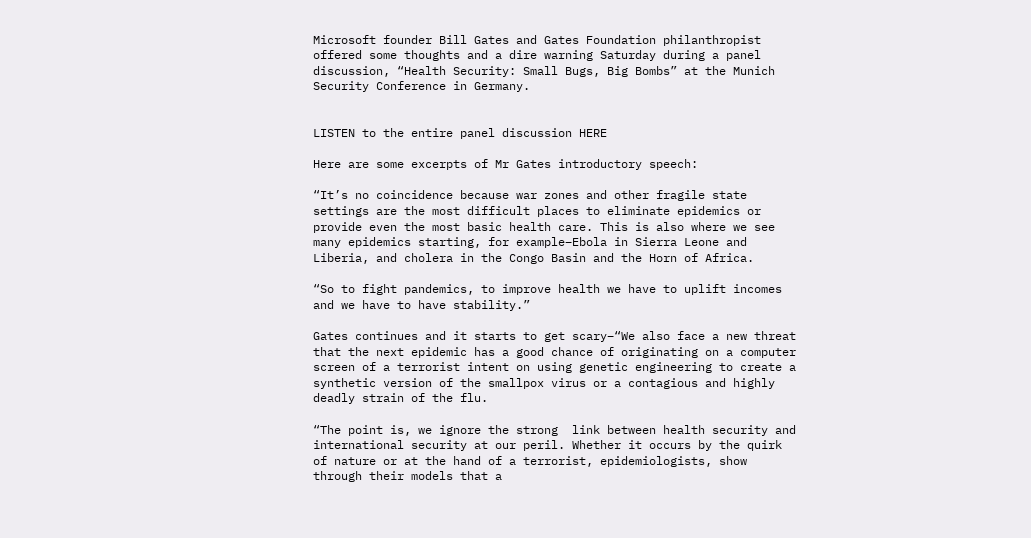Microsoft founder Bill Gates and Gates Foundation philanthropist offered some thoughts and a dire warning Saturday during a panel discussion, “Health Security: Small Bugs, Big Bombs” at the Munich Security Conference in Germany.


LISTEN to the entire panel discussion HERE

Here are some excerpts of Mr Gates introductory speech:

“It’s no coincidence because war zones and other fragile state settings are the most difficult places to eliminate epidemics or provide even the most basic health care. This is also where we see many epidemics starting, for example–Ebola in Sierra Leone and Liberia, and cholera in the Congo Basin and the Horn of Africa.

“So to fight pandemics, to improve health we have to uplift incomes and we have to have stability.”

Gates continues and it starts to get scary–“We also face a new threat that the next epidemic has a good chance of originating on a computer screen of a terrorist intent on using genetic engineering to create a synthetic version of the smallpox virus or a contagious and highly deadly strain of the flu.

“The point is, we ignore the strong  link between health security and international security at our peril. Whether it occurs by the quirk of nature or at the hand of a terrorist, epidemiologists, show through their models that a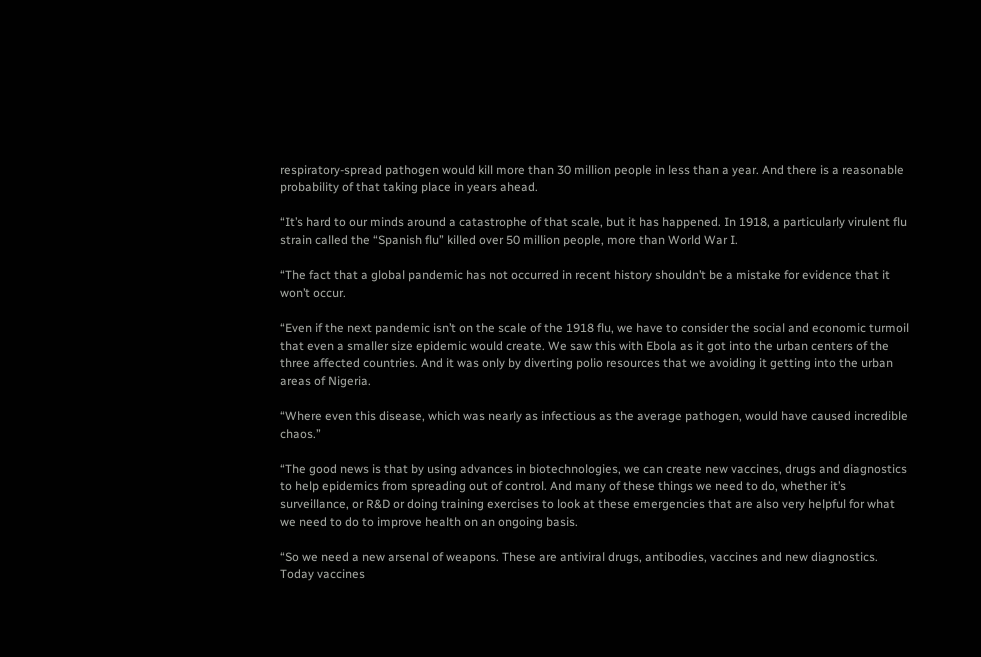respiratory-spread pathogen would kill more than 30 million people in less than a year. And there is a reasonable probability of that taking place in years ahead.

“It’s hard to our minds around a catastrophe of that scale, but it has happened. In 1918, a particularly virulent flu strain called the “Spanish flu” killed over 50 million people, more than World War I.

“The fact that a global pandemic has not occurred in recent history shouldn’t be a mistake for evidence that it won’t occur.

“Even if the next pandemic isn’t on the scale of the 1918 flu, we have to consider the social and economic turmoil that even a smaller size epidemic would create. We saw this with Ebola as it got into the urban centers of the three affected countries. And it was only by diverting polio resources that we avoiding it getting into the urban areas of Nigeria.

“Where even this disease, which was nearly as infectious as the average pathogen, would have caused incredible chaos.”

“The good news is that by using advances in biotechnologies, we can create new vaccines, drugs and diagnostics to help epidemics from spreading out of control. And many of these things we need to do, whether it’s surveillance, or R&D or doing training exercises to look at these emergencies that are also very helpful for what we need to do to improve health on an ongoing basis.

“So we need a new arsenal of weapons. These are antiviral drugs, antibodies, vaccines and new diagnostics. Today vaccines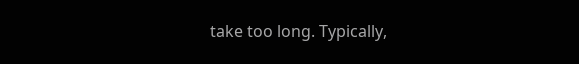take too long. Typically,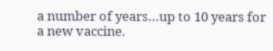a number of years…up to 10 years for a new vaccine.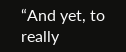“And yet, to really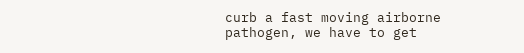curb a fast moving airborne pathogen, we have to get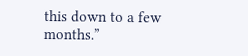this down to a few months.”